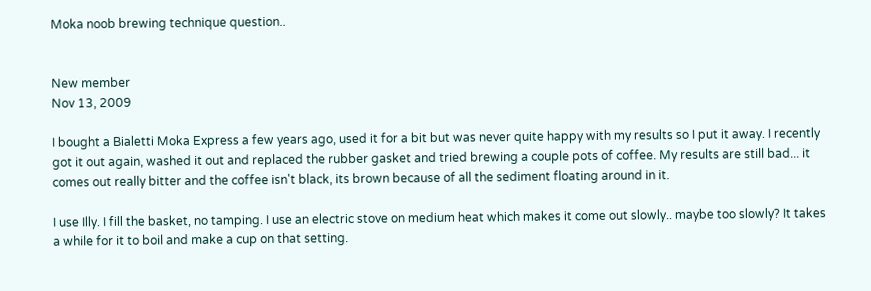Moka noob brewing technique question..


New member
Nov 13, 2009

I bought a Bialetti Moka Express a few years ago, used it for a bit but was never quite happy with my results so I put it away. I recently got it out again, washed it out and replaced the rubber gasket and tried brewing a couple pots of coffee. My results are still bad... it comes out really bitter and the coffee isn't black, its brown because of all the sediment floating around in it.

I use Illy. I fill the basket, no tamping. I use an electric stove on medium heat which makes it come out slowly.. maybe too slowly? It takes a while for it to boil and make a cup on that setting.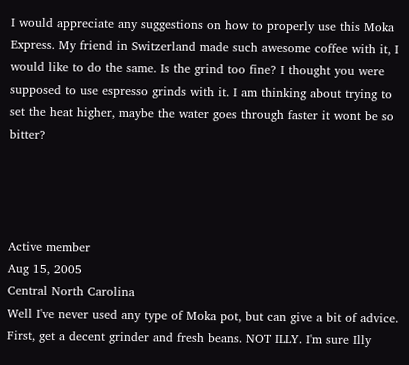I would appreciate any suggestions on how to properly use this Moka Express. My friend in Switzerland made such awesome coffee with it, I would like to do the same. Is the grind too fine? I thought you were supposed to use espresso grinds with it. I am thinking about trying to set the heat higher, maybe the water goes through faster it wont be so bitter?




Active member
Aug 15, 2005
Central North Carolina
Well I've never used any type of Moka pot, but can give a bit of advice. First, get a decent grinder and fresh beans. NOT ILLY. I'm sure Illy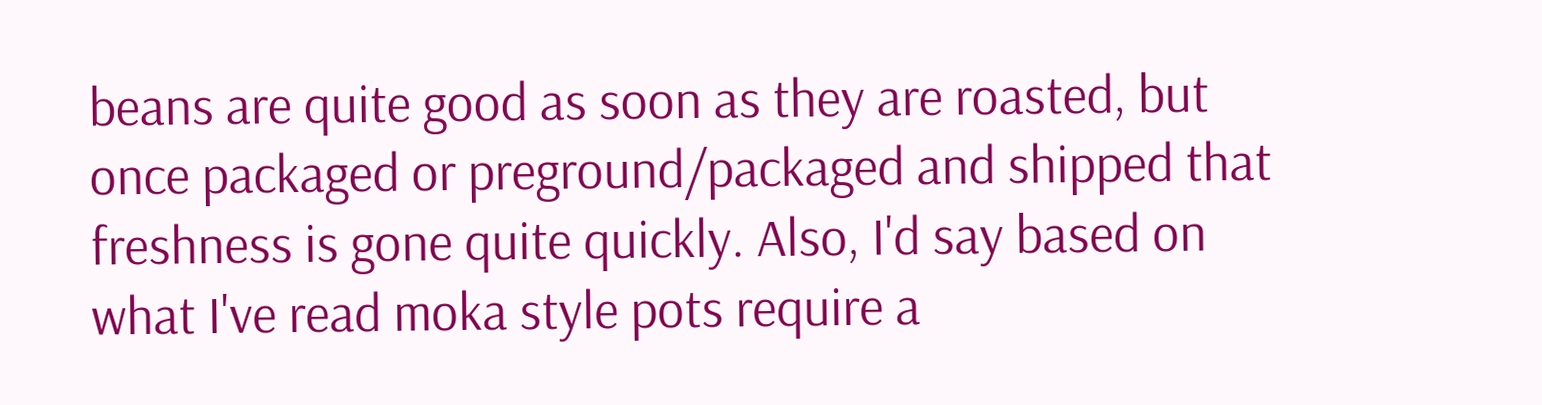beans are quite good as soon as they are roasted, but once packaged or preground/packaged and shipped that freshness is gone quite quickly. Also, I'd say based on what I've read moka style pots require a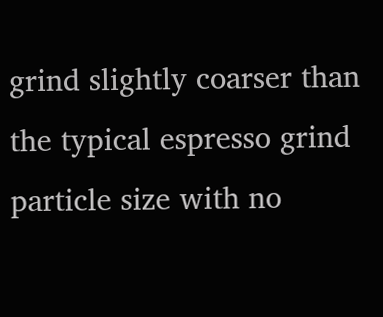grind slightly coarser than the typical espresso grind particle size with no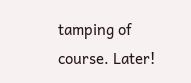tamping of course. Later!